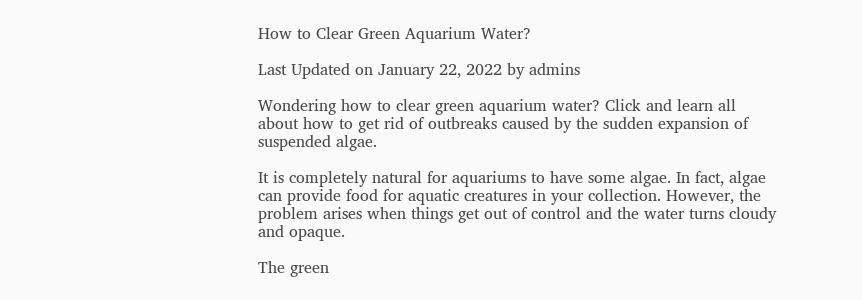How to Clear Green Aquarium Water?

Last Updated on January 22, 2022 by admins

Wondering how to clear green aquarium water? Click and learn all about how to get rid of outbreaks caused by the sudden expansion of suspended algae.

It is completely natural for aquariums to have some algae. In fact, algae can provide food for aquatic creatures in your collection. However, the problem arises when things get out of control and the water turns cloudy and opaque.

The green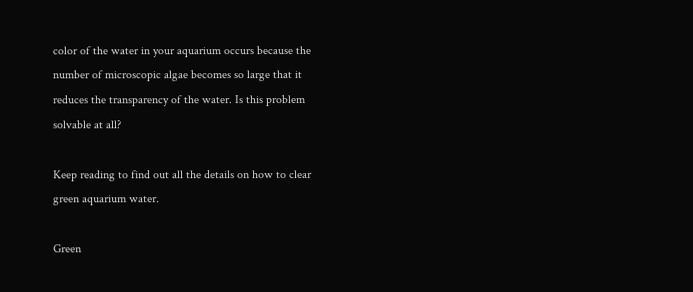color of the water in your aquarium occurs because the number of microscopic algae becomes so large that it reduces the transparency of the water. Is this problem solvable at all?

Keep reading to find out all the details on how to clear green aquarium water.

Green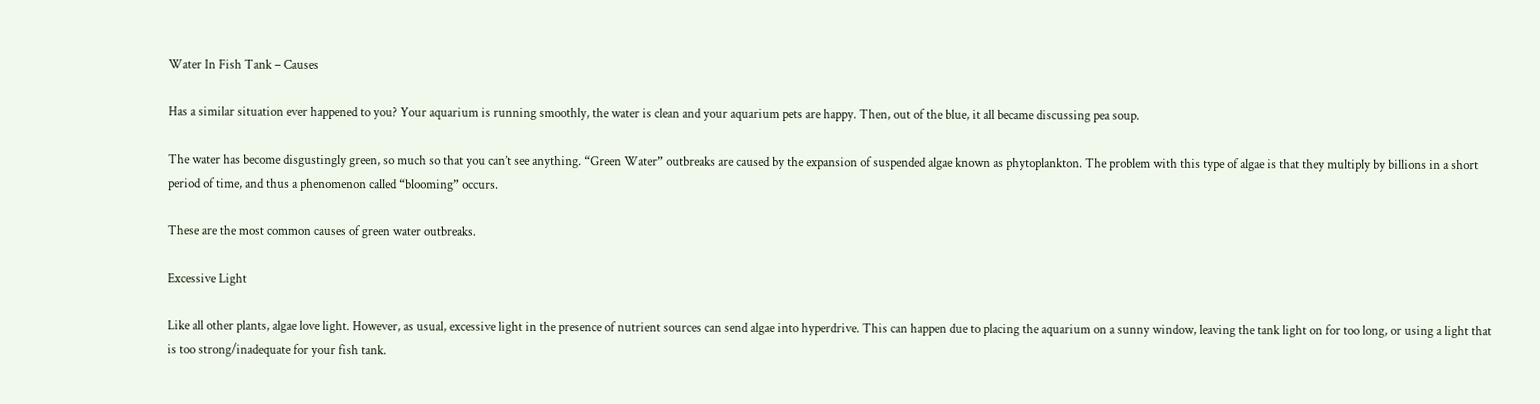Water In Fish Tank – Causes

Has a similar situation ever happened to you? Your aquarium is running smoothly, the water is clean and your aquarium pets are happy. Then, out of the blue, it all became discussing pea soup.

The water has become disgustingly green, so much so that you can’t see anything. “Green Water” outbreaks are caused by the expansion of suspended algae known as phytoplankton. The problem with this type of algae is that they multiply by billions in a short period of time, and thus a phenomenon called “blooming” occurs.

These are the most common causes of green water outbreaks.

Excessive Light

Like all other plants, algae love light. However, as usual, excessive light in the presence of nutrient sources can send algae into hyperdrive. This can happen due to placing the aquarium on a sunny window, leaving the tank light on for too long, or using a light that is too strong/inadequate for your fish tank.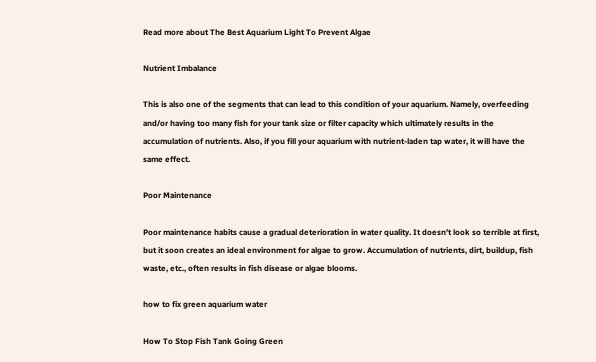Read more about The Best Aquarium Light To Prevent Algae

Nutrient Imbalance

This is also one of the segments that can lead to this condition of your aquarium. Namely, overfeeding and/or having too many fish for your tank size or filter capacity which ultimately results in the accumulation of nutrients. Also, if you fill your aquarium with nutrient-laden tap water, it will have the same effect.

Poor Maintenance

Poor maintenance habits cause a gradual deterioration in water quality. It doesn’t look so terrible at first, but it soon creates an ideal environment for algae to grow. Accumulation of nutrients, dirt, buildup, fish waste, etc., often results in fish disease or algae blooms.

how to fix green aquarium water

How To Stop Fish Tank Going Green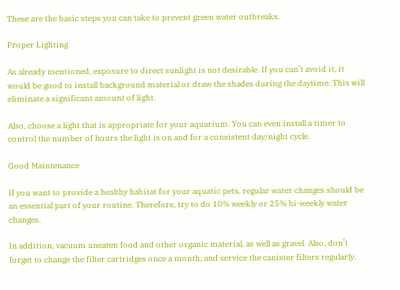These are the basic steps you can take to prevent green water outbreaks.

Proper Lighting

As already mentioned, exposure to direct sunlight is not desirable. If you can’t avoid it, it would be good to install background material or draw the shades during the daytime. This will eliminate a significant amount of light.

Also, choose a light that is appropriate for your aquarium. You can even install a timer to control the number of hours the light is on and for a consistent day/night cycle.

Good Maintenance

If you want to provide a healthy habitat for your aquatic pets, regular water changes should be an essential part of your routine. Therefore, try to do 10% weekly or 25% bi-weekly water changes.

In addition, vacuum uneaten food and other organic material, as well as gravel. Also, don’t forget to change the filter cartridges once a month, and service the canister filters regularly.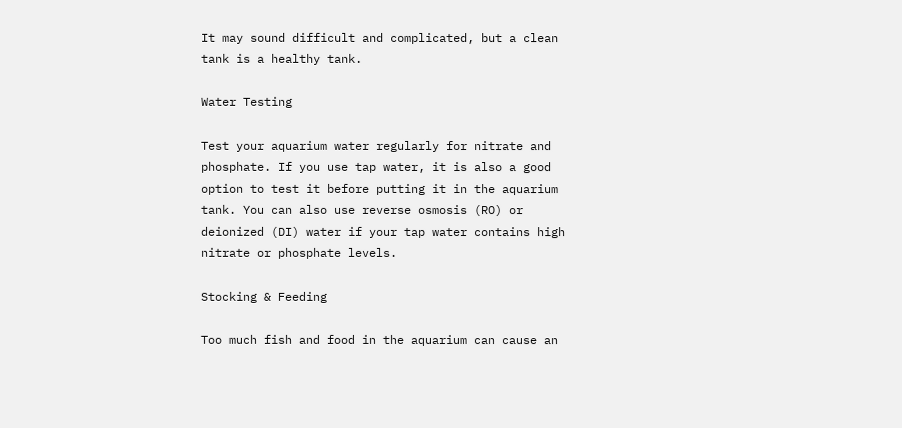It may sound difficult and complicated, but a clean tank is a healthy tank.

Water Testing

Test your aquarium water regularly for nitrate and phosphate. If you use tap water, it is also a good option to test it before putting it in the aquarium tank. You can also use reverse osmosis (RO) or deionized (DI) water if your tap water contains high nitrate or phosphate levels.

Stocking & Feeding

Too much fish and food in the aquarium can cause an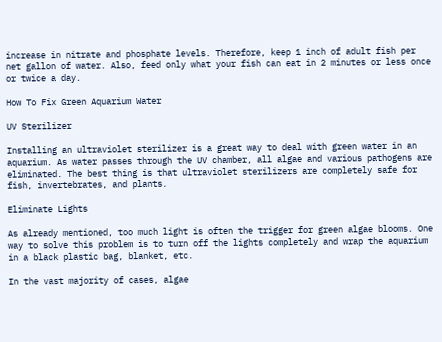increase in nitrate and phosphate levels. Therefore, keep 1 inch of adult fish per net gallon of water. Also, feed only what your fish can eat in 2 minutes or less once or twice a day.

How To Fix Green Aquarium Water

UV Sterilizer

Installing an ultraviolet sterilizer is a great way to deal with green water in an aquarium. As water passes through the UV chamber, all algae and various pathogens are eliminated. The best thing is that ultraviolet sterilizers are completely safe for fish, invertebrates, and plants.

Eliminate Lights

As already mentioned, too much light is often the trigger for green algae blooms. One way to solve this problem is to turn off the lights completely and wrap the aquarium in a black plastic bag, blanket, etc.

In the vast majority of cases, algae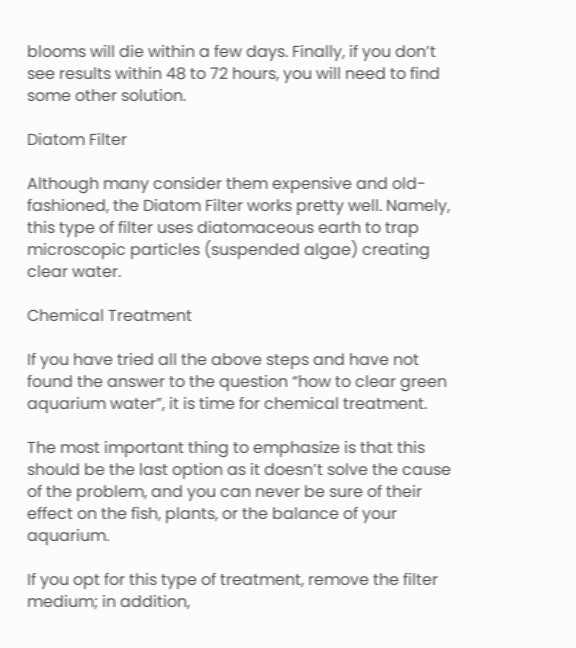blooms will die within a few days. Finally, if you don’t see results within 48 to 72 hours, you will need to find some other solution.

Diatom Filter

Although many consider them expensive and old-fashioned, the Diatom Filter works pretty well. Namely, this type of filter uses diatomaceous earth to trap microscopic particles (suspended algae) creating clear water.

Chemical Treatment

If you have tried all the above steps and have not found the answer to the question “how to clear green aquarium water”, it is time for chemical treatment.

The most important thing to emphasize is that this should be the last option as it doesn’t solve the cause of the problem, and you can never be sure of their effect on the fish, plants, or the balance of your aquarium.

If you opt for this type of treatment, remove the filter medium; in addition,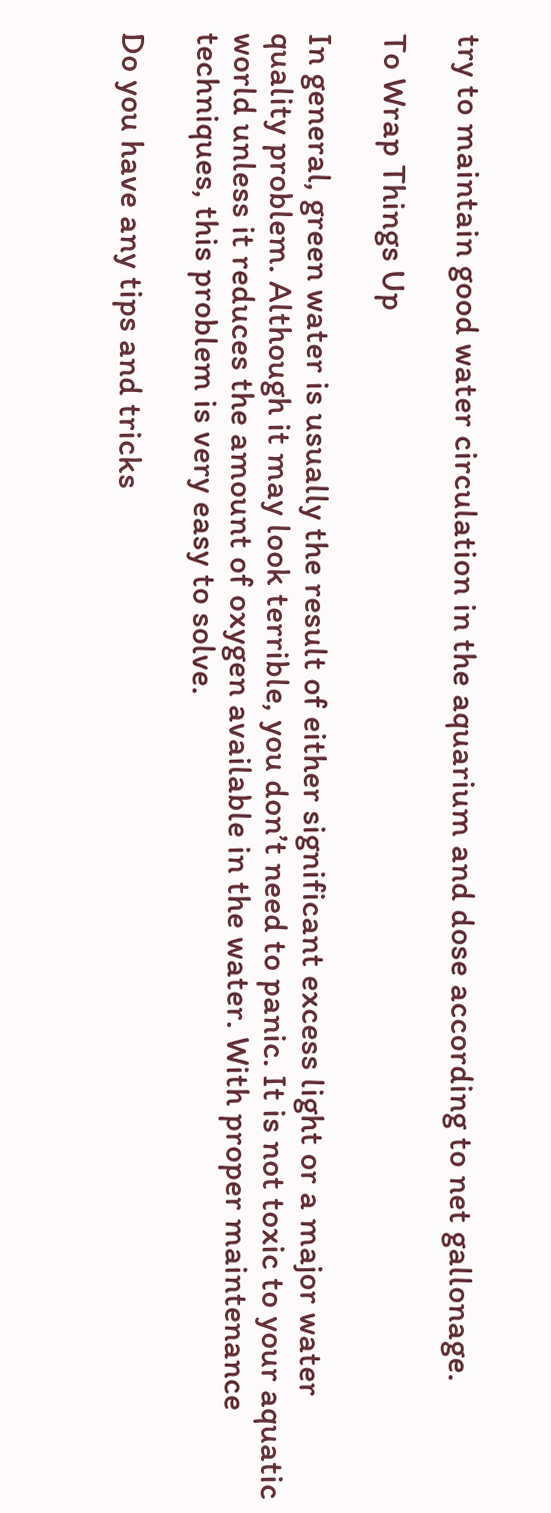try to maintain good water circulation in the aquarium and dose according to net gallonage.

To Wrap Things Up

In general, green water is usually the result of either significant excess light or a major water quality problem. Although it may look terrible, you don’t need to panic. It is not toxic to your aquatic world unless it reduces the amount of oxygen available in the water. With proper maintenance techniques, this problem is very easy to solve.

Do you have any tips and tricks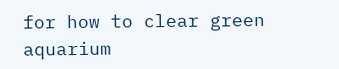for how to clear green aquarium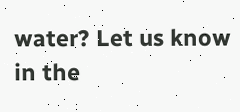water? Let us know in the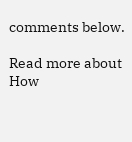comments below.

Read more about How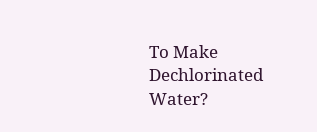To Make Dechlorinated Water?